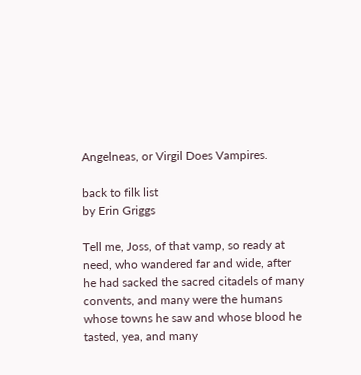Angelneas, or Virgil Does Vampires.

back to filk list
by Erin Griggs

Tell me, Joss, of that vamp, so ready at need, who wandered far and wide, after he had sacked the sacred citadels of many convents, and many were the humans whose towns he saw and whose blood he tasted, yea, and many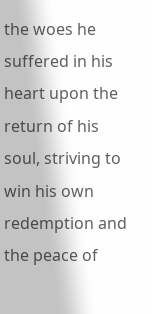the woes he suffered in his heart upon the return of his soul, striving to win his own redemption and the peace of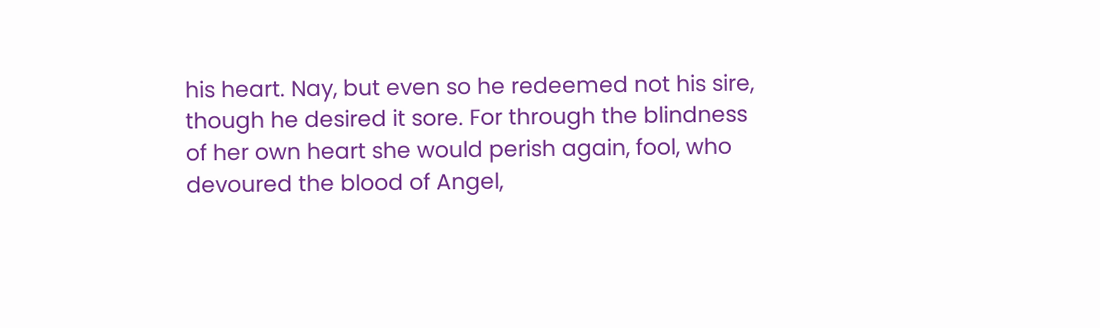his heart. Nay, but even so he redeemed not his sire, though he desired it sore. For through the blindness of her own heart she would perish again, fool, who devoured the blood of Angel,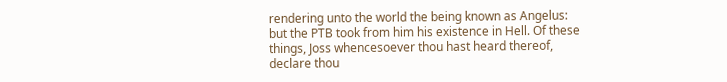rendering unto the world the being known as Angelus: but the PTB took from him his existence in Hell. Of these things, Joss whencesoever thou hast heard thereof, declare thou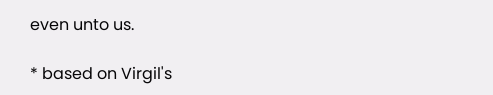even unto us.

* based on Virgil's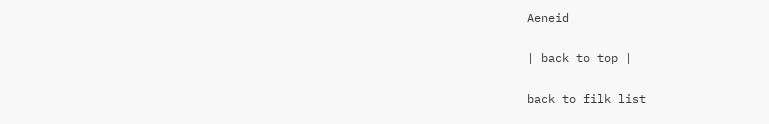Aeneid

| back to top |

back to filk list